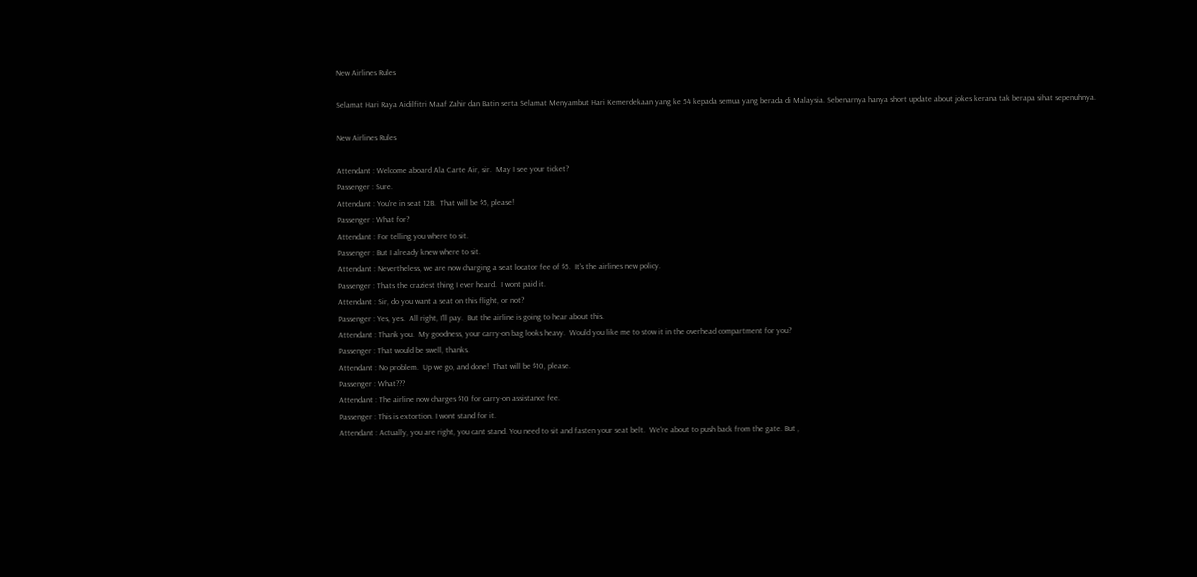New Airlines Rules

Selamat Hari Raya Aidilfitri Maaf Zahir dan Batin serta Selamat Menyambut Hari Kemerdekaan yang ke 54 kepada semua yang berada di Malaysia. Sebenarnya hanya short update about jokes kerana tak berapa sihat sepenuhnya.

New Airlines Rules

Attendant : Welcome aboard Ala Carte Air, sir.  May I see your ticket?
Passenger : Sure.
Attendant : You're in seat 12B.  That will be $5, please!
Passenger : What for?
Attendant : For telling you where to sit.
Passenger : But I already knew where to sit.
Attendant : Nevertheless, we are now charging a seat locator fee of $5.  It's the airlines new policy.
Passenger : Thats the craziest thing I ever heard.  I wont paid it.
Attendant : Sir, do you want a seat on this flight, or not?
Passenger : Yes, yes.  All right, I'll pay.  But the airline is going to hear about this.
Attendant : Thank you.  My goodness, your carry-on bag looks heavy.  Would you like me to stow it in the overhead compartment for you?
Passenger : That would be swell, thanks.
Attendant : No problem.  Up we go, and done!  That will be $10, please.
Passenger : What???
Attendant : The airline now charges $10 for carry-on assistance fee.
Passenger : This is extortion. I wont stand for it.
Attendant : Actually, you are right, you cant stand. You need to sit and fasten your seat belt.  We're about to push back from the gate. But ,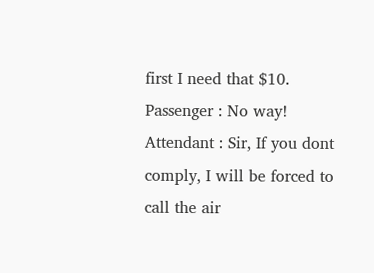first I need that $10.
Passenger : No way!
Attendant : Sir, If you dont comply, I will be forced to call the air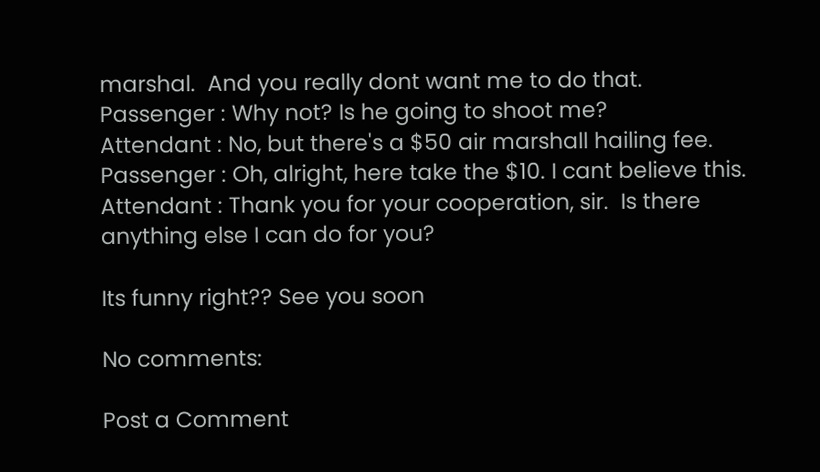marshal.  And you really dont want me to do that.
Passenger : Why not? Is he going to shoot me?
Attendant : No, but there's a $50 air marshall hailing fee.
Passenger : Oh, alright, here take the $10. I cant believe this.
Attendant : Thank you for your cooperation, sir.  Is there anything else I can do for you?

Its funny right?? See you soon

No comments:

Post a Comment